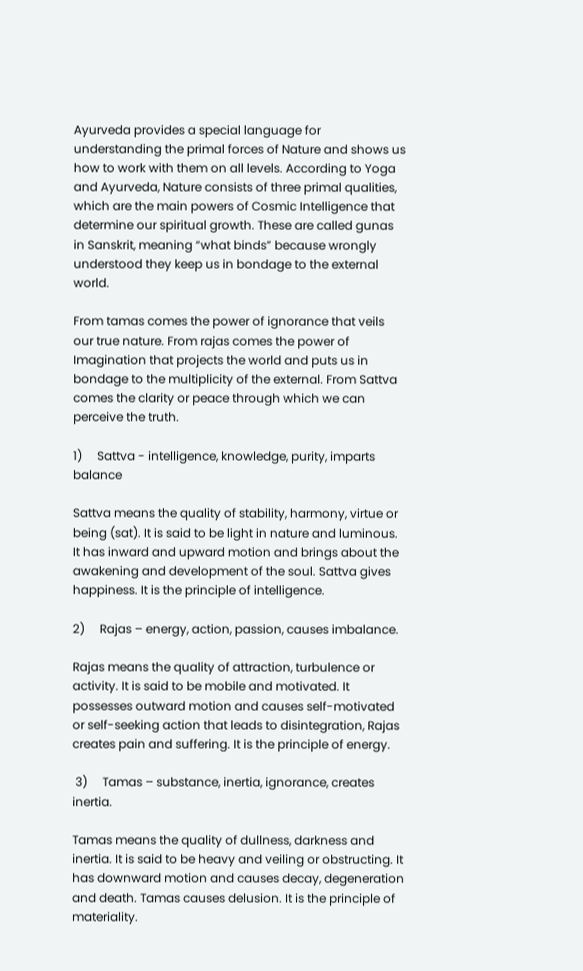Ayurveda provides a special language for understanding the primal forces of Nature and shows us how to work with them on all levels. According to Yoga and Ayurveda, Nature consists of three primal qualities, which are the main powers of Cosmic Intelligence that determine our spiritual growth. These are called gunas in Sanskrit, meaning “what binds” because wrongly understood they keep us in bondage to the external world.

From tamas comes the power of ignorance that veils our true nature. From rajas comes the power of Imagination that projects the world and puts us in bondage to the multiplicity of the external. From Sattva comes the clarity or peace through which we can perceive the truth.

1)     Sattva - intelligence, knowledge, purity, imparts balance

Sattva means the quality of stability, harmony, virtue or being (sat). It is said to be light in nature and luminous. It has inward and upward motion and brings about the awakening and development of the soul. Sattva gives happiness. It is the principle of intelligence.

2)     Rajas – energy, action, passion, causes imbalance.

Rajas means the quality of attraction, turbulence or activity. It is said to be mobile and motivated. It possesses outward motion and causes self-motivated or self-seeking action that leads to disintegration, Rajas creates pain and suffering. It is the principle of energy.

 3)     Tamas – substance, inertia, ignorance, creates inertia.

Tamas means the quality of dullness, darkness and inertia. It is said to be heavy and veiling or obstructing. It has downward motion and causes decay, degeneration and death. Tamas causes delusion. It is the principle of materiality.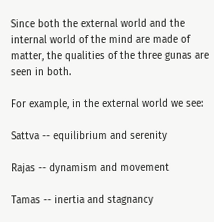Since both the external world and the internal world of the mind are made of matter, the qualities of the three gunas are seen in both.

For example, in the external world we see:

Sattva -- equilibrium and serenity

Rajas -- dynamism and movement

Tamas -- inertia and stagnancy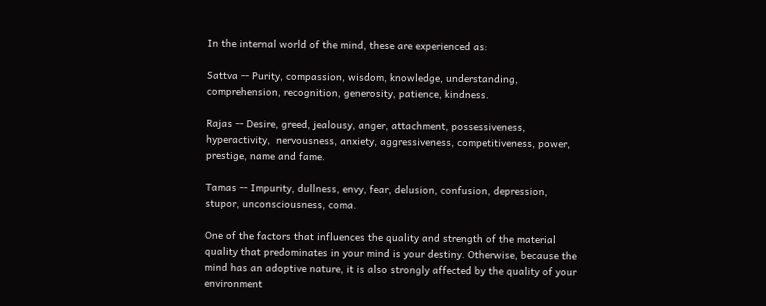In the internal world of the mind, these are experienced as:

Sattva -- Purity, compassion, wisdom, knowledge, understanding, comprehension, recognition, generosity, patience, kindness.

Rajas -- Desire, greed, jealousy, anger, attachment, possessiveness, hyperactivity,  nervousness, anxiety, aggressiveness, competitiveness, power, prestige, name and fame.

Tamas -- Impurity, dullness, envy, fear, delusion, confusion, depression, stupor, unconsciousness, coma.

One of the factors that influences the quality and strength of the material quality that predominates in your mind is your destiny. Otherwise, because the mind has an adoptive nature, it is also strongly affected by the quality of your environment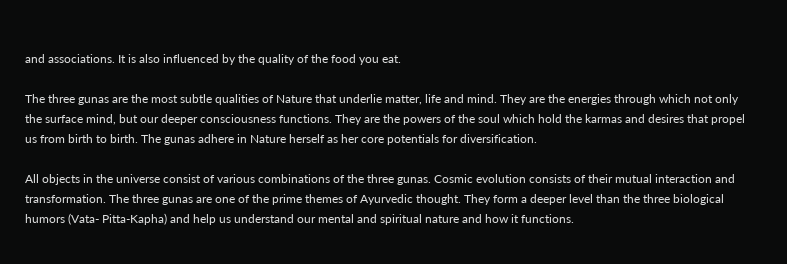and associations. It is also influenced by the quality of the food you eat.

The three gunas are the most subtle qualities of Nature that underlie matter, life and mind. They are the energies through which not only the surface mind, but our deeper consciousness functions. They are the powers of the soul which hold the karmas and desires that propel us from birth to birth. The gunas adhere in Nature herself as her core potentials for diversification.

All objects in the universe consist of various combinations of the three gunas. Cosmic evolution consists of their mutual interaction and transformation. The three gunas are one of the prime themes of Ayurvedic thought. They form a deeper level than the three biological humors (Vata- Pitta-Kapha) and help us understand our mental and spiritual nature and how it functions.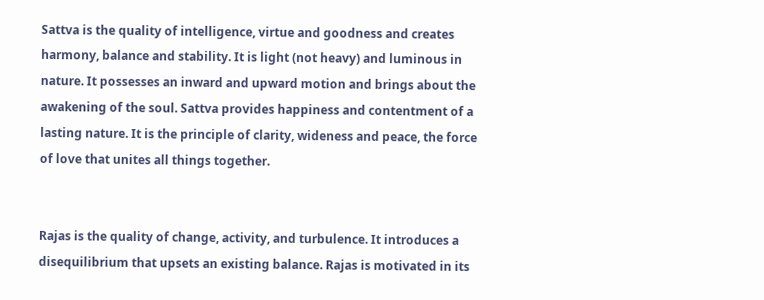Sattva is the quality of intelligence, virtue and goodness and creates harmony, balance and stability. It is light (not heavy) and luminous in nature. It possesses an inward and upward motion and brings about the awakening of the soul. Sattva provides happiness and contentment of a lasting nature. It is the principle of clarity, wideness and peace, the force of love that unites all things together.


Rajas is the quality of change, activity, and turbulence. It introduces a disequilibrium that upsets an existing balance. Rajas is motivated in its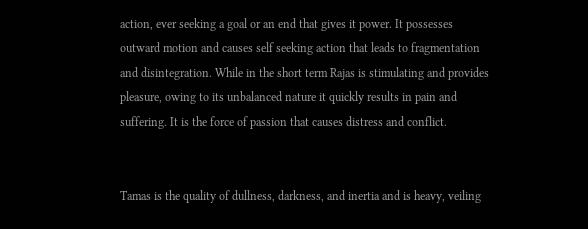action, ever seeking a goal or an end that gives it power. It possesses outward motion and causes self seeking action that leads to fragmentation and disintegration. While in the short term Rajas is stimulating and provides pleasure, owing to its unbalanced nature it quickly results in pain and suffering. It is the force of passion that causes distress and conflict.


Tamas is the quality of dullness, darkness, and inertia and is heavy, veiling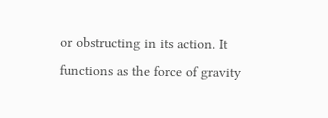or obstructing in its action. It functions as the force of gravity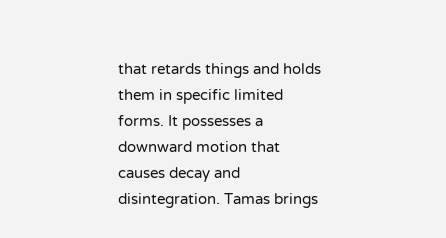that retards things and holds them in specific limited forms. It possesses a downward motion that causes decay and disintegration. Tamas brings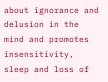about ignorance and delusion in the mind and promotes insensitivity, sleep and loss of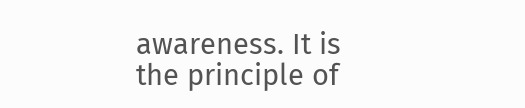awareness. It is the principle of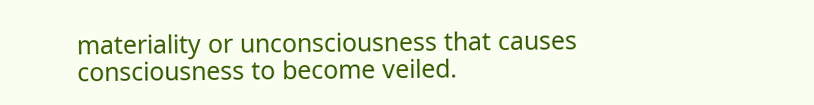materiality or unconsciousness that causes consciousness to become veiled.